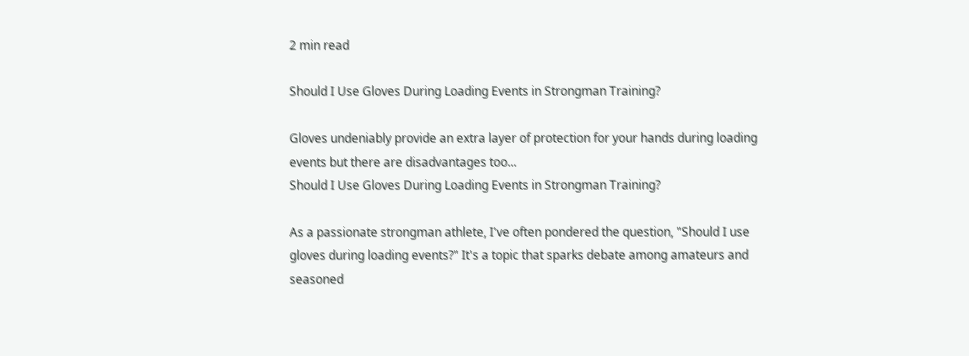2 min read

Should I Use Gloves During Loading Events in Strongman Training?

Gloves undeniably provide an extra layer of protection for your hands during loading events but there are disadvantages too...
Should I Use Gloves During Loading Events in Strongman Training?

As a passionate strongman athlete, I've often pondered the question, "Should I use gloves during loading events?" It's a topic that sparks debate among amateurs and seasoned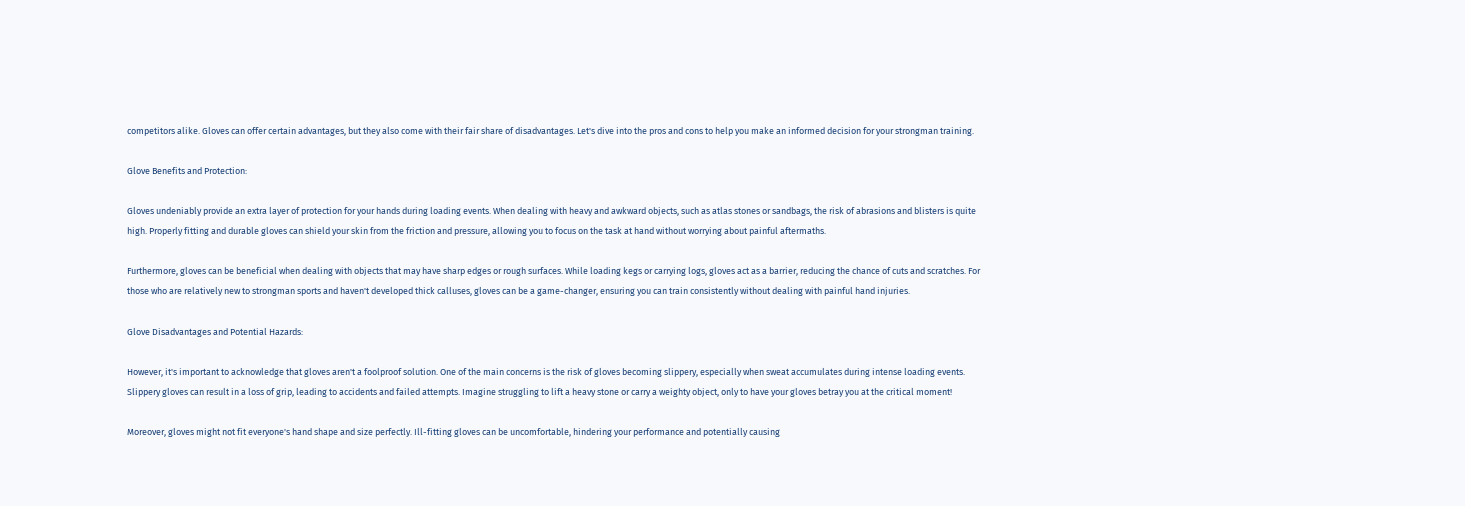competitors alike. Gloves can offer certain advantages, but they also come with their fair share of disadvantages. Let's dive into the pros and cons to help you make an informed decision for your strongman training.

Glove Benefits and Protection:

Gloves undeniably provide an extra layer of protection for your hands during loading events. When dealing with heavy and awkward objects, such as atlas stones or sandbags, the risk of abrasions and blisters is quite high. Properly fitting and durable gloves can shield your skin from the friction and pressure, allowing you to focus on the task at hand without worrying about painful aftermaths.

Furthermore, gloves can be beneficial when dealing with objects that may have sharp edges or rough surfaces. While loading kegs or carrying logs, gloves act as a barrier, reducing the chance of cuts and scratches. For those who are relatively new to strongman sports and haven't developed thick calluses, gloves can be a game-changer, ensuring you can train consistently without dealing with painful hand injuries.

Glove Disadvantages and Potential Hazards:

However, it's important to acknowledge that gloves aren't a foolproof solution. One of the main concerns is the risk of gloves becoming slippery, especially when sweat accumulates during intense loading events. Slippery gloves can result in a loss of grip, leading to accidents and failed attempts. Imagine struggling to lift a heavy stone or carry a weighty object, only to have your gloves betray you at the critical moment!

Moreover, gloves might not fit everyone's hand shape and size perfectly. Ill-fitting gloves can be uncomfortable, hindering your performance and potentially causing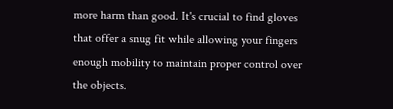more harm than good. It's crucial to find gloves that offer a snug fit while allowing your fingers enough mobility to maintain proper control over the objects.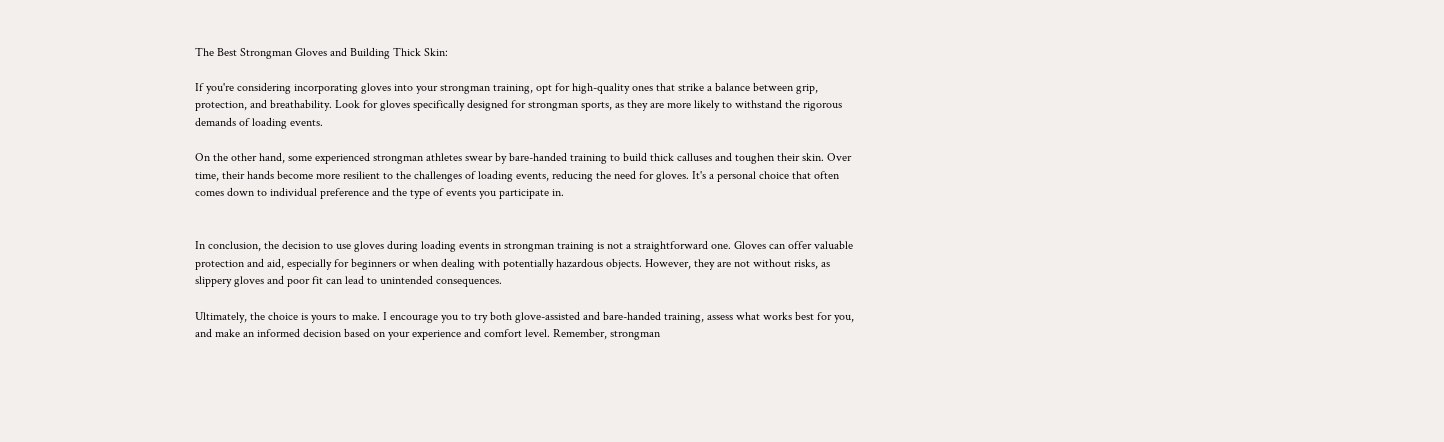The Best Strongman Gloves and Building Thick Skin:

If you're considering incorporating gloves into your strongman training, opt for high-quality ones that strike a balance between grip, protection, and breathability. Look for gloves specifically designed for strongman sports, as they are more likely to withstand the rigorous demands of loading events.

On the other hand, some experienced strongman athletes swear by bare-handed training to build thick calluses and toughen their skin. Over time, their hands become more resilient to the challenges of loading events, reducing the need for gloves. It's a personal choice that often comes down to individual preference and the type of events you participate in.


In conclusion, the decision to use gloves during loading events in strongman training is not a straightforward one. Gloves can offer valuable protection and aid, especially for beginners or when dealing with potentially hazardous objects. However, they are not without risks, as slippery gloves and poor fit can lead to unintended consequences.

Ultimately, the choice is yours to make. I encourage you to try both glove-assisted and bare-handed training, assess what works best for you, and make an informed decision based on your experience and comfort level. Remember, strongman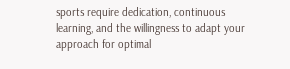sports require dedication, continuous learning, and the willingness to adapt your approach for optimal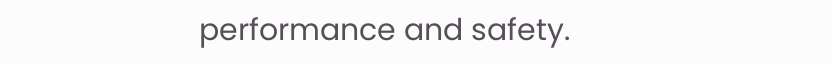performance and safety.